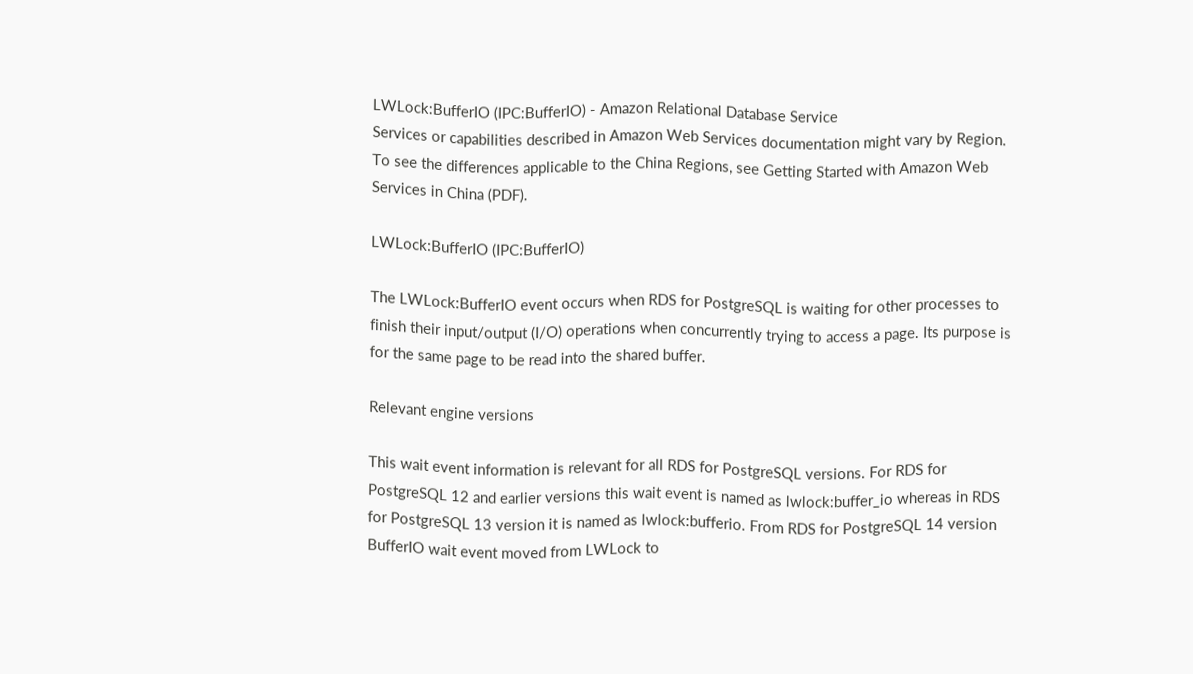LWLock:BufferIO (IPC:BufferIO) - Amazon Relational Database Service
Services or capabilities described in Amazon Web Services documentation might vary by Region. To see the differences applicable to the China Regions, see Getting Started with Amazon Web Services in China (PDF).

LWLock:BufferIO (IPC:BufferIO)

The LWLock:BufferIO event occurs when RDS for PostgreSQL is waiting for other processes to finish their input/output (I/O) operations when concurrently trying to access a page. Its purpose is for the same page to be read into the shared buffer.

Relevant engine versions

This wait event information is relevant for all RDS for PostgreSQL versions. For RDS for PostgreSQL 12 and earlier versions this wait event is named as lwlock:buffer_io whereas in RDS for PostgreSQL 13 version it is named as lwlock:bufferio. From RDS for PostgreSQL 14 version BufferIO wait event moved from LWLock to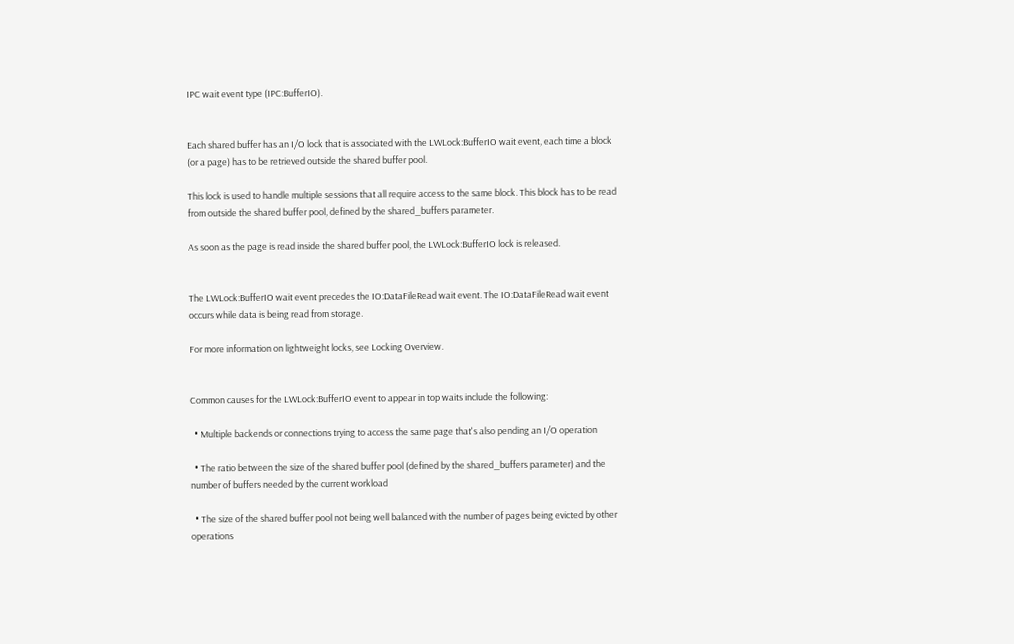IPC wait event type (IPC:BufferIO).


Each shared buffer has an I/O lock that is associated with the LWLock:BufferIO wait event, each time a block (or a page) has to be retrieved outside the shared buffer pool.

This lock is used to handle multiple sessions that all require access to the same block. This block has to be read from outside the shared buffer pool, defined by the shared_buffers parameter.

As soon as the page is read inside the shared buffer pool, the LWLock:BufferIO lock is released.


The LWLock:BufferIO wait event precedes the IO:DataFileRead wait event. The IO:DataFileRead wait event occurs while data is being read from storage.

For more information on lightweight locks, see Locking Overview.


Common causes for the LWLock:BufferIO event to appear in top waits include the following:

  • Multiple backends or connections trying to access the same page that's also pending an I/O operation

  • The ratio between the size of the shared buffer pool (defined by the shared_buffers parameter) and the number of buffers needed by the current workload

  • The size of the shared buffer pool not being well balanced with the number of pages being evicted by other operations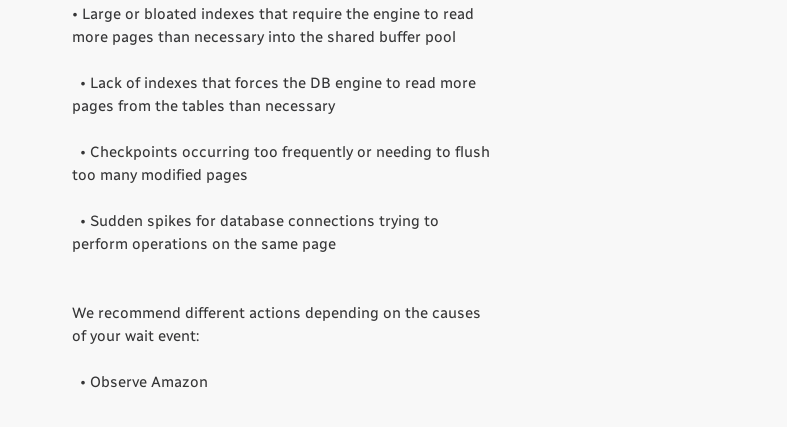• Large or bloated indexes that require the engine to read more pages than necessary into the shared buffer pool

  • Lack of indexes that forces the DB engine to read more pages from the tables than necessary

  • Checkpoints occurring too frequently or needing to flush too many modified pages

  • Sudden spikes for database connections trying to perform operations on the same page


We recommend different actions depending on the causes of your wait event:

  • Observe Amazon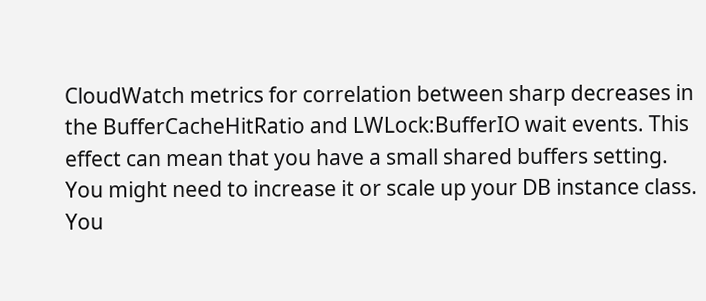CloudWatch metrics for correlation between sharp decreases in the BufferCacheHitRatio and LWLock:BufferIO wait events. This effect can mean that you have a small shared buffers setting. You might need to increase it or scale up your DB instance class. You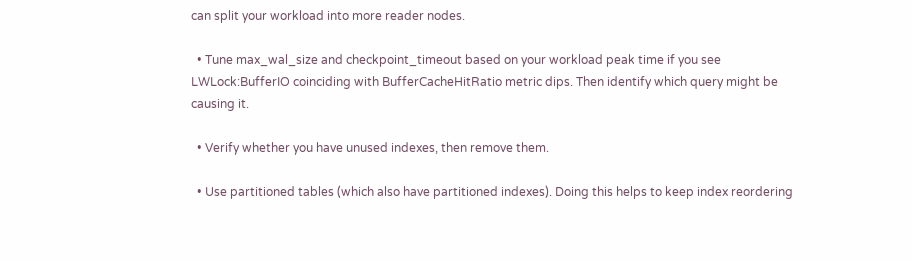can split your workload into more reader nodes.

  • Tune max_wal_size and checkpoint_timeout based on your workload peak time if you see LWLock:BufferIO coinciding with BufferCacheHitRatio metric dips. Then identify which query might be causing it.

  • Verify whether you have unused indexes, then remove them.

  • Use partitioned tables (which also have partitioned indexes). Doing this helps to keep index reordering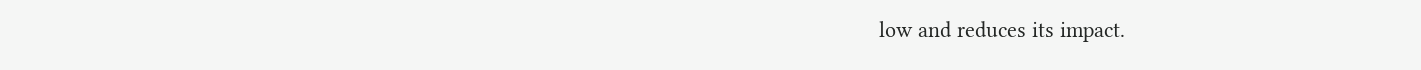low and reduces its impact.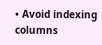• Avoid indexing columns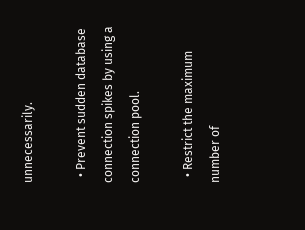unnecessarily.

  • Prevent sudden database connection spikes by using a connection pool.

  • Restrict the maximum number of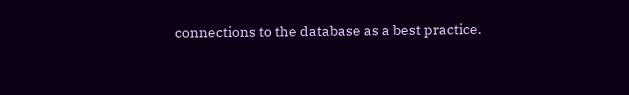connections to the database as a best practice.